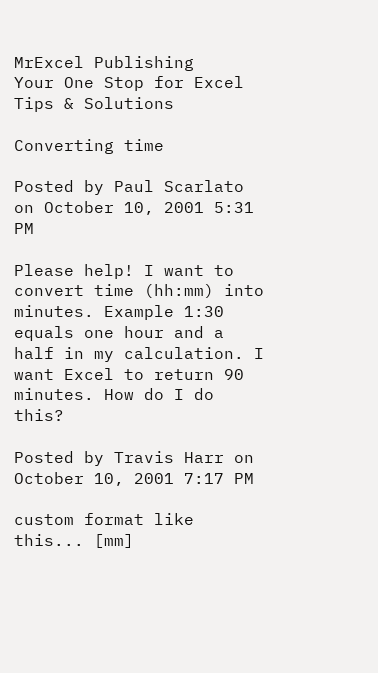MrExcel Publishing
Your One Stop for Excel Tips & Solutions

Converting time

Posted by Paul Scarlato on October 10, 2001 5:31 PM

Please help! I want to convert time (hh:mm) into minutes. Example 1:30 equals one hour and a half in my calculation. I want Excel to return 90 minutes. How do I do this?

Posted by Travis Harr on October 10, 2001 7:17 PM

custom format like this... [mm]